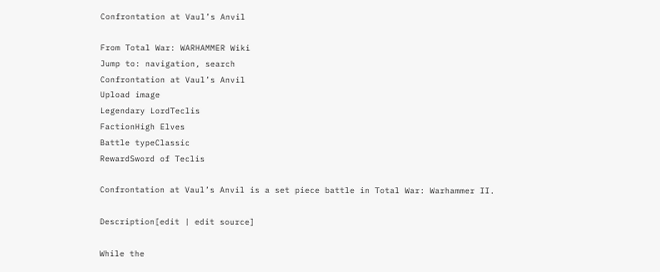Confrontation at Vaul’s Anvil

From Total War: WARHAMMER Wiki
Jump to: navigation, search
Confrontation at Vaul’s Anvil
Upload image
Legendary LordTeclis
FactionHigh Elves
Battle typeClassic
RewardSword of Teclis

Confrontation at Vaul’s Anvil is a set piece battle in Total War: Warhammer II.

Description[edit | edit source]

While the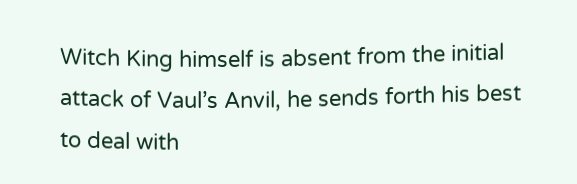Witch King himself is absent from the initial attack of Vaul’s Anvil, he sends forth his best to deal with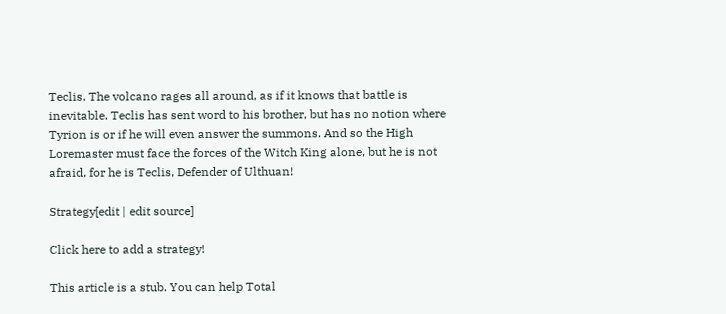Teclis. The volcano rages all around, as if it knows that battle is inevitable. Teclis has sent word to his brother, but has no notion where Tyrion is or if he will even answer the summons. And so the High Loremaster must face the forces of the Witch King alone, but he is not afraid, for he is Teclis, Defender of Ulthuan!

Strategy[edit | edit source]

Click here to add a strategy!

This article is a stub. You can help Total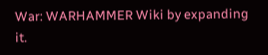War: WARHAMMER Wiki by expanding it.